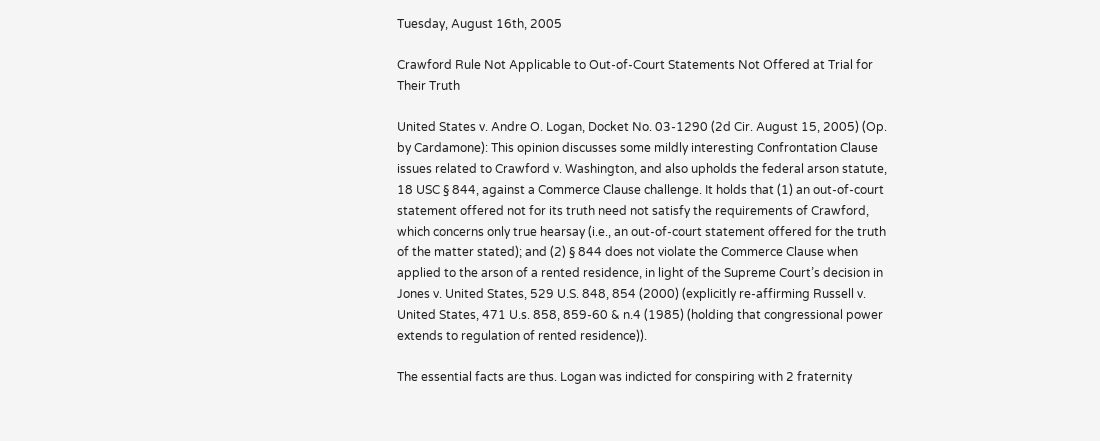Tuesday, August 16th, 2005

Crawford Rule Not Applicable to Out-of-Court Statements Not Offered at Trial for Their Truth

United States v. Andre O. Logan, Docket No. 03-1290 (2d Cir. August 15, 2005) (Op. by Cardamone): This opinion discusses some mildly interesting Confrontation Clause issues related to Crawford v. Washington, and also upholds the federal arson statute, 18 USC § 844, against a Commerce Clause challenge. It holds that (1) an out-of-court statement offered not for its truth need not satisfy the requirements of Crawford, which concerns only true hearsay (i.e., an out-of-court statement offered for the truth of the matter stated); and (2) § 844 does not violate the Commerce Clause when applied to the arson of a rented residence, in light of the Supreme Court’s decision in Jones v. United States, 529 U.S. 848, 854 (2000) (explicitly re-affirming Russell v. United States, 471 U.s. 858, 859-60 & n.4 (1985) (holding that congressional power extends to regulation of rented residence)).

The essential facts are thus. Logan was indicted for conspiring with 2 fraternity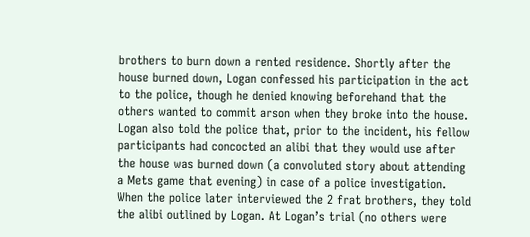brothers to burn down a rented residence. Shortly after the house burned down, Logan confessed his participation in the act to the police, though he denied knowing beforehand that the others wanted to commit arson when they broke into the house. Logan also told the police that, prior to the incident, his fellow participants had concocted an alibi that they would use after the house was burned down (a convoluted story about attending a Mets game that evening) in case of a police investigation. When the police later interviewed the 2 frat brothers, they told the alibi outlined by Logan. At Logan’s trial (no others were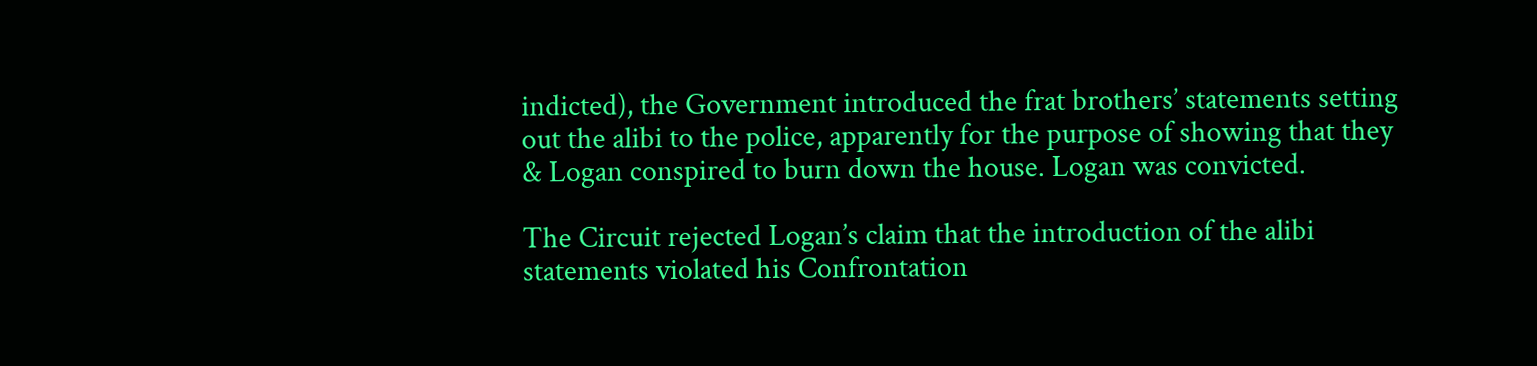indicted), the Government introduced the frat brothers’ statements setting out the alibi to the police, apparently for the purpose of showing that they & Logan conspired to burn down the house. Logan was convicted.

The Circuit rejected Logan’s claim that the introduction of the alibi statements violated his Confrontation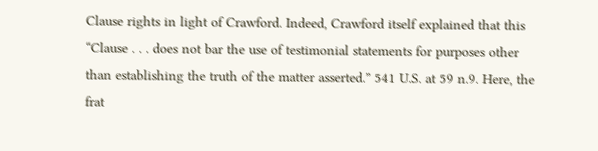Clause rights in light of Crawford. Indeed, Crawford itself explained that this “Clause . . . does not bar the use of testimonial statements for purposes other than establishing the truth of the matter asserted.” 541 U.S. at 59 n.9. Here, the frat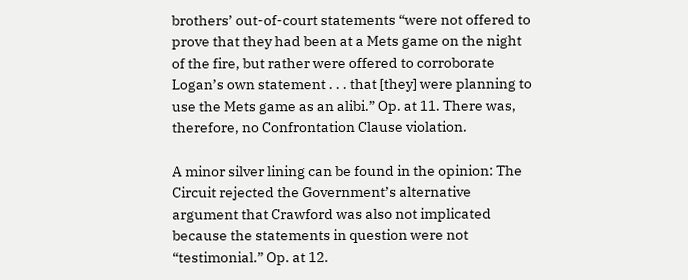brothers’ out-of-court statements “were not offered to prove that they had been at a Mets game on the night of the fire, but rather were offered to corroborate Logan’s own statement . . . that [they] were planning to use the Mets game as an alibi.” Op. at 11. There was, therefore, no Confrontation Clause violation.

A minor silver lining can be found in the opinion: The Circuit rejected the Government’s alternative argument that Crawford was also not implicated because the statements in question were not “testimonial.” Op. at 12.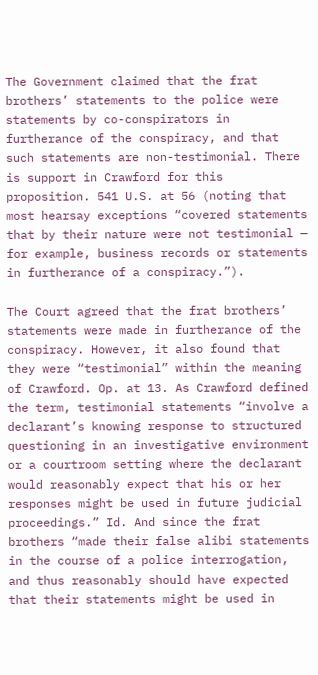The Government claimed that the frat brothers’ statements to the police were statements by co-conspirators in furtherance of the conspiracy, and that such statements are non-testimonial. There is support in Crawford for this proposition. 541 U.S. at 56 (noting that most hearsay exceptions “covered statements that by their nature were not testimonial — for example, business records or statements in furtherance of a conspiracy.”).

The Court agreed that the frat brothers’ statements were made in furtherance of the conspiracy. However, it also found that they were “testimonial” within the meaning of Crawford. Op. at 13. As Crawford defined the term, testimonial statements “involve a declarant’s knowing response to structured questioning in an investigative environment or a courtroom setting where the declarant would reasonably expect that his or her responses might be used in future judicial proceedings.” Id. And since the frat brothers “made their false alibi statements in the course of a police interrogation, and thus reasonably should have expected that their statements might be used in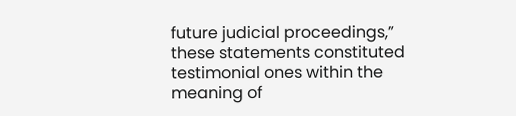future judicial proceedings,” these statements constituted testimonial ones within the meaning of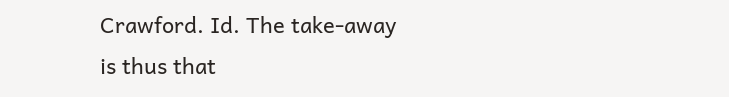Crawford. Id. The take-away is thus that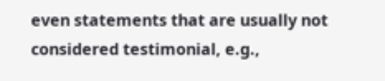even statements that are usually not considered testimonial, e.g.,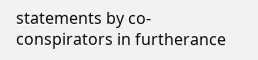statements by co-conspirators in furtherance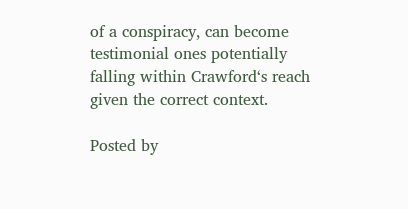of a conspiracy, can become testimonial ones potentially falling within Crawford‘s reach given the correct context.

Posted by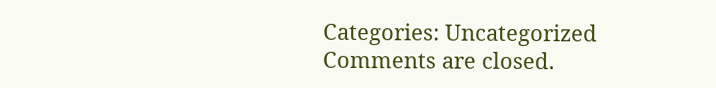Categories: Uncategorized
Comments are closed.